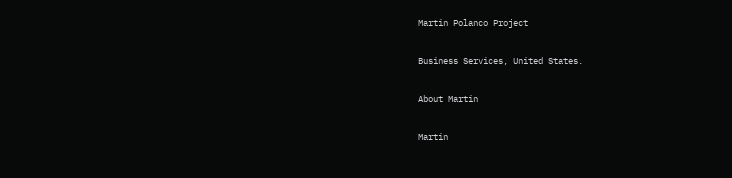Martin Polanco Project

Business Services, United States.

About Martin

Martin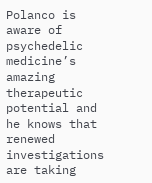Polanco is aware of psychedelic medicine’s amazing therapeutic potential and he knows that renewed investigations are taking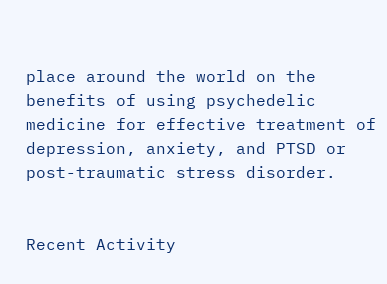place around the world on the benefits of using psychedelic medicine for effective treatment of depression, anxiety, and PTSD or post-traumatic stress disorder.


Recent Activity